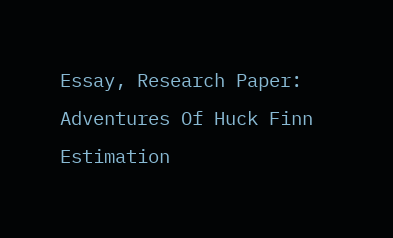Essay, Research Paper: Adventures Of Huck Finn Estimation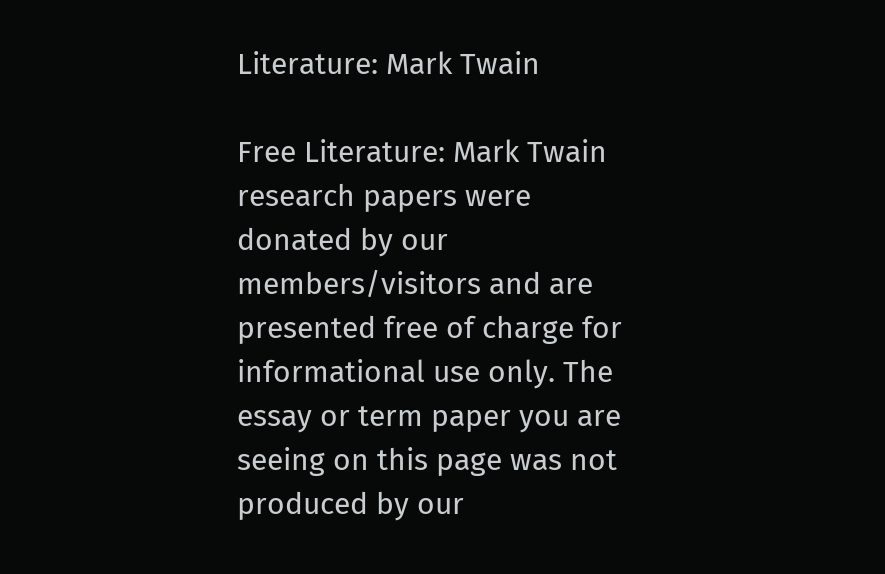Literature: Mark Twain

Free Literature: Mark Twain research papers were donated by our members/visitors and are presented free of charge for informational use only. The essay or term paper you are seeing on this page was not produced by our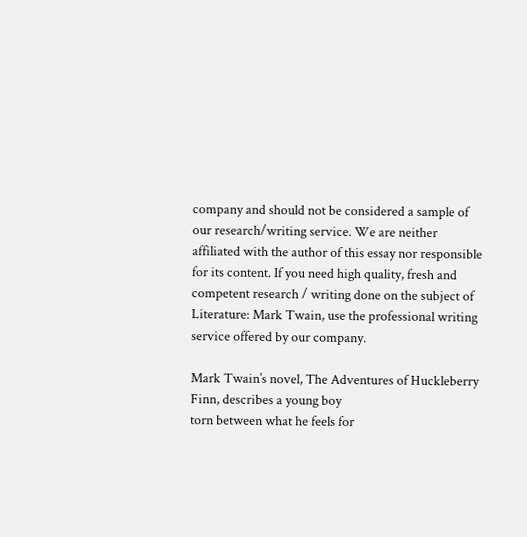company and should not be considered a sample of our research/writing service. We are neither affiliated with the author of this essay nor responsible for its content. If you need high quality, fresh and competent research / writing done on the subject of Literature: Mark Twain, use the professional writing service offered by our company.

Mark Twain’s novel, The Adventures of Huckleberry Finn, describes a young boy
torn between what he feels for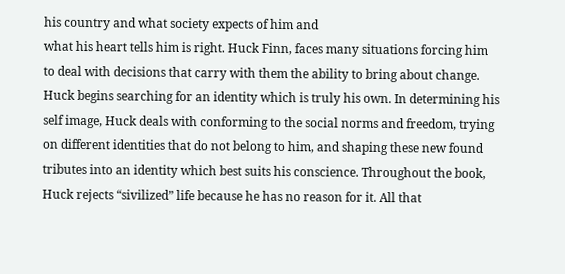his country and what society expects of him and
what his heart tells him is right. Huck Finn, faces many situations forcing him
to deal with decisions that carry with them the ability to bring about change.
Huck begins searching for an identity which is truly his own. In determining his
self image, Huck deals with conforming to the social norms and freedom, trying
on different identities that do not belong to him, and shaping these new found
tributes into an identity which best suits his conscience. Throughout the book,
Huck rejects “sivilized” life because he has no reason for it. All that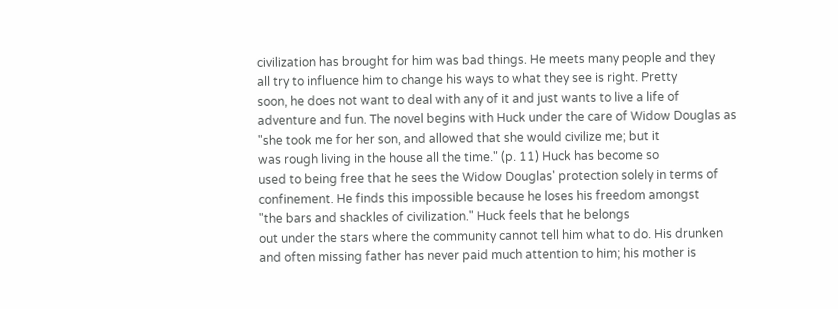civilization has brought for him was bad things. He meets many people and they
all try to influence him to change his ways to what they see is right. Pretty
soon, he does not want to deal with any of it and just wants to live a life of
adventure and fun. The novel begins with Huck under the care of Widow Douglas as
"she took me for her son, and allowed that she would civilize me; but it
was rough living in the house all the time." (p. 11) Huck has become so
used to being free that he sees the Widow Douglas' protection solely in terms of
confinement. He finds this impossible because he loses his freedom amongst
"the bars and shackles of civilization." Huck feels that he belongs
out under the stars where the community cannot tell him what to do. His drunken
and often missing father has never paid much attention to him; his mother is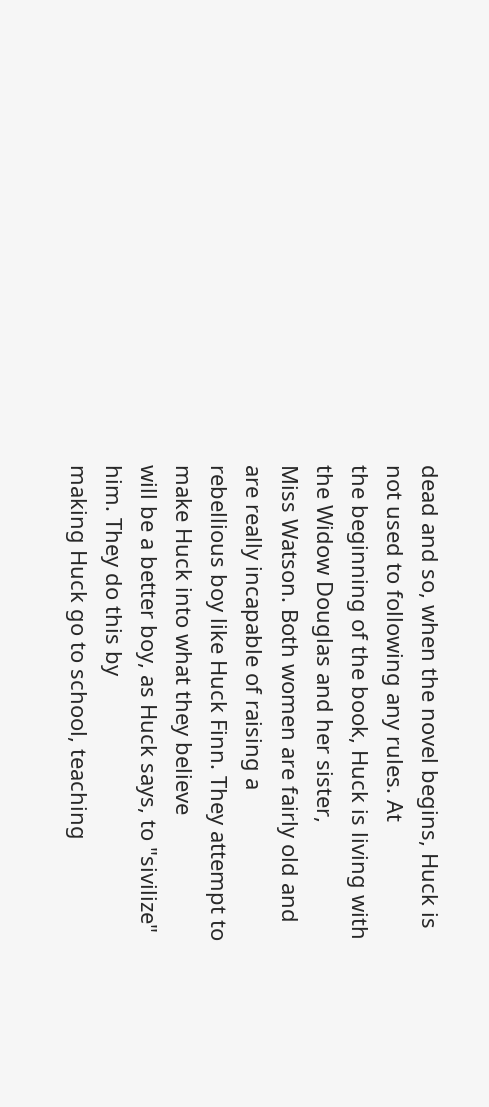dead and so, when the novel begins, Huck is not used to following any rules. At
the beginning of the book, Huck is living with the Widow Douglas and her sister,
Miss Watson. Both women are fairly old and are really incapable of raising a
rebellious boy like Huck Finn. They attempt to make Huck into what they believe
will be a better boy, as Huck says, to "sivilize" him. They do this by
making Huck go to school, teaching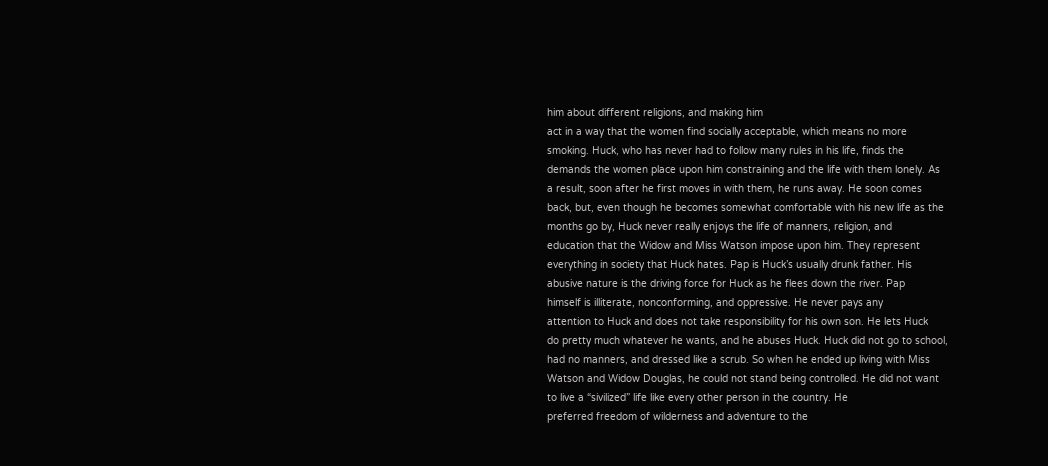him about different religions, and making him
act in a way that the women find socially acceptable, which means no more
smoking. Huck, who has never had to follow many rules in his life, finds the
demands the women place upon him constraining and the life with them lonely. As
a result, soon after he first moves in with them, he runs away. He soon comes
back, but, even though he becomes somewhat comfortable with his new life as the
months go by, Huck never really enjoys the life of manners, religion, and
education that the Widow and Miss Watson impose upon him. They represent
everything in society that Huck hates. Pap is Huck’s usually drunk father. His
abusive nature is the driving force for Huck as he flees down the river. Pap
himself is illiterate, nonconforming, and oppressive. He never pays any
attention to Huck and does not take responsibility for his own son. He lets Huck
do pretty much whatever he wants, and he abuses Huck. Huck did not go to school,
had no manners, and dressed like a scrub. So when he ended up living with Miss
Watson and Widow Douglas, he could not stand being controlled. He did not want
to live a “sivilized” life like every other person in the country. He
preferred freedom of wilderness and adventure to the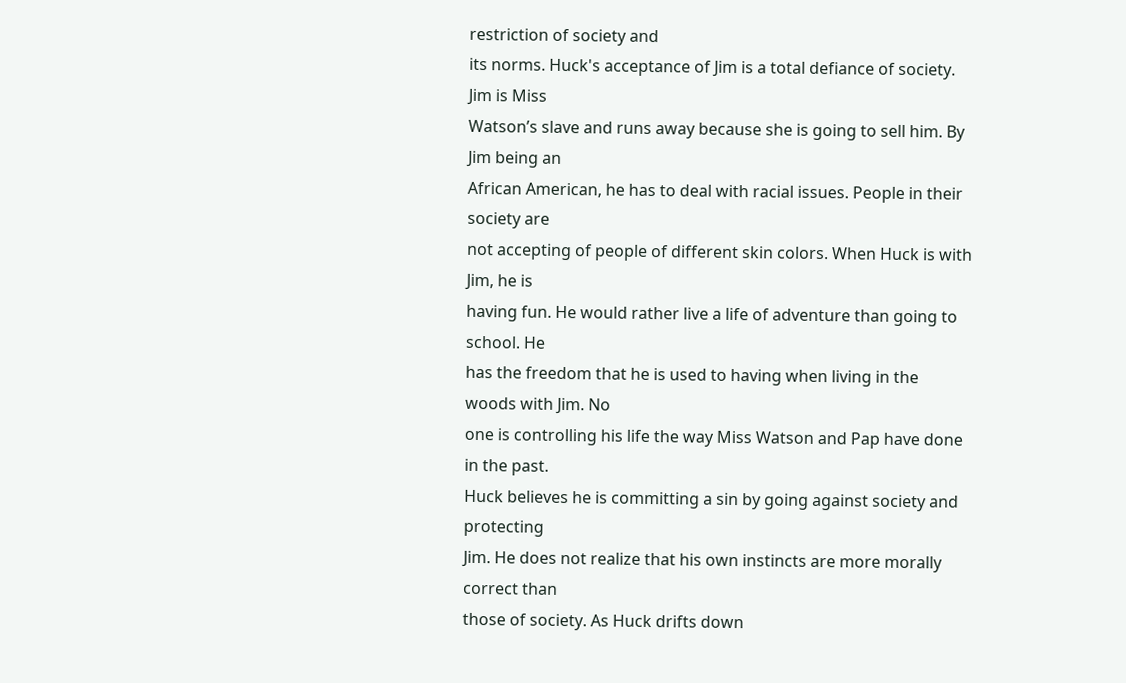restriction of society and
its norms. Huck's acceptance of Jim is a total defiance of society. Jim is Miss
Watson’s slave and runs away because she is going to sell him. By Jim being an
African American, he has to deal with racial issues. People in their society are
not accepting of people of different skin colors. When Huck is with Jim, he is
having fun. He would rather live a life of adventure than going to school. He
has the freedom that he is used to having when living in the woods with Jim. No
one is controlling his life the way Miss Watson and Pap have done in the past.
Huck believes he is committing a sin by going against society and protecting
Jim. He does not realize that his own instincts are more morally correct than
those of society. As Huck drifts down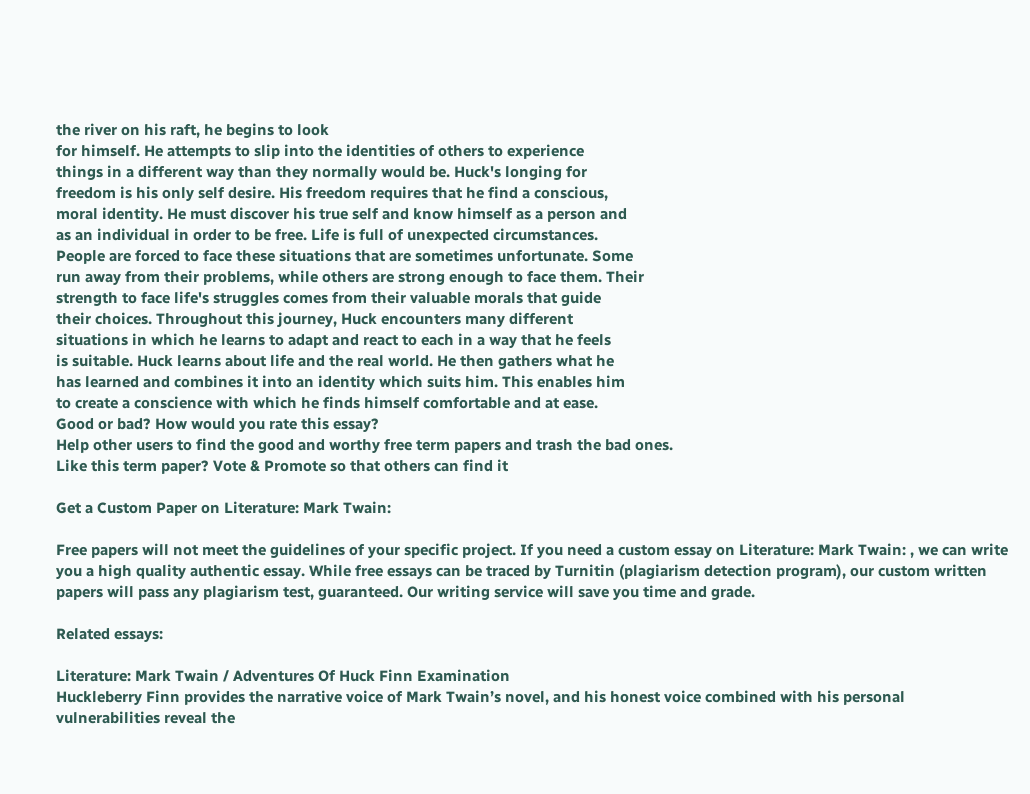the river on his raft, he begins to look
for himself. He attempts to slip into the identities of others to experience
things in a different way than they normally would be. Huck's longing for
freedom is his only self desire. His freedom requires that he find a conscious,
moral identity. He must discover his true self and know himself as a person and
as an individual in order to be free. Life is full of unexpected circumstances.
People are forced to face these situations that are sometimes unfortunate. Some
run away from their problems, while others are strong enough to face them. Their
strength to face life's struggles comes from their valuable morals that guide
their choices. Throughout this journey, Huck encounters many different
situations in which he learns to adapt and react to each in a way that he feels
is suitable. Huck learns about life and the real world. He then gathers what he
has learned and combines it into an identity which suits him. This enables him
to create a conscience with which he finds himself comfortable and at ease.
Good or bad? How would you rate this essay?
Help other users to find the good and worthy free term papers and trash the bad ones.
Like this term paper? Vote & Promote so that others can find it

Get a Custom Paper on Literature: Mark Twain:

Free papers will not meet the guidelines of your specific project. If you need a custom essay on Literature: Mark Twain: , we can write you a high quality authentic essay. While free essays can be traced by Turnitin (plagiarism detection program), our custom written papers will pass any plagiarism test, guaranteed. Our writing service will save you time and grade.

Related essays:

Literature: Mark Twain / Adventures Of Huck Finn Examination
Huckleberry Finn provides the narrative voice of Mark Twain’s novel, and his honest voice combined with his personal vulnerabilities reveal the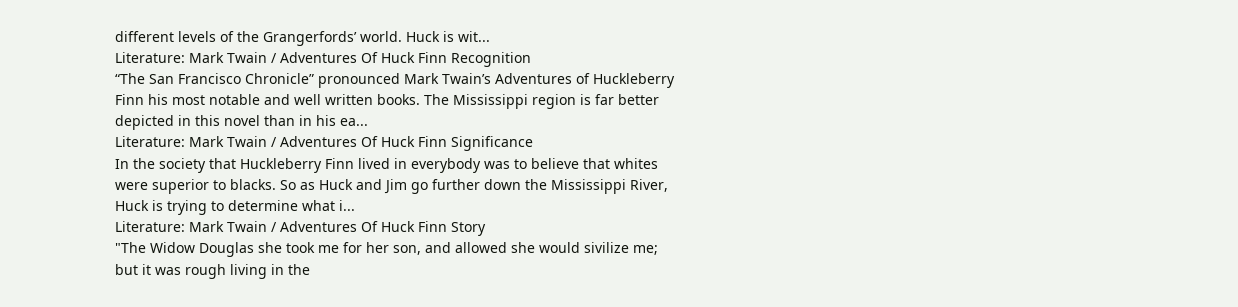different levels of the Grangerfords’ world. Huck is wit...
Literature: Mark Twain / Adventures Of Huck Finn Recognition
“The San Francisco Chronicle” pronounced Mark Twain’s Adventures of Huckleberry Finn his most notable and well written books. The Mississippi region is far better depicted in this novel than in his ea...
Literature: Mark Twain / Adventures Of Huck Finn Significance
In the society that Huckleberry Finn lived in everybody was to believe that whites were superior to blacks. So as Huck and Jim go further down the Mississippi River, Huck is trying to determine what i...
Literature: Mark Twain / Adventures Of Huck Finn Story
"The Widow Douglas she took me for her son, and allowed she would sivilize me; but it was rough living in the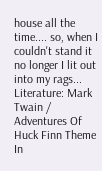house all the time.... so, when I couldn't stand it no longer I lit out into my rags...
Literature: Mark Twain / Adventures Of Huck Finn Theme
In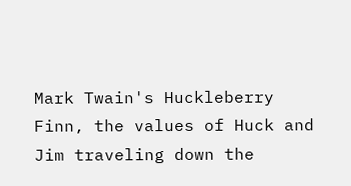Mark Twain's Huckleberry Finn, the values of Huck and Jim traveling down the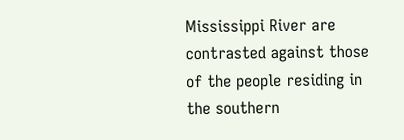Mississippi River are contrasted against those of the people residing in the southern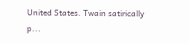United States. Twain satirically p...